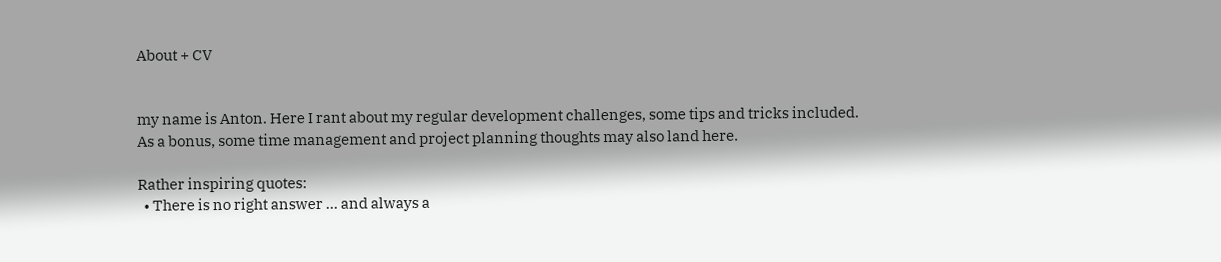About + CV


my name is Anton. Here I rant about my regular development challenges, some tips and tricks included.
As a bonus, some time management and project planning thoughts may also land here.

Rather inspiring quotes:
  • There is no right answer ... and always a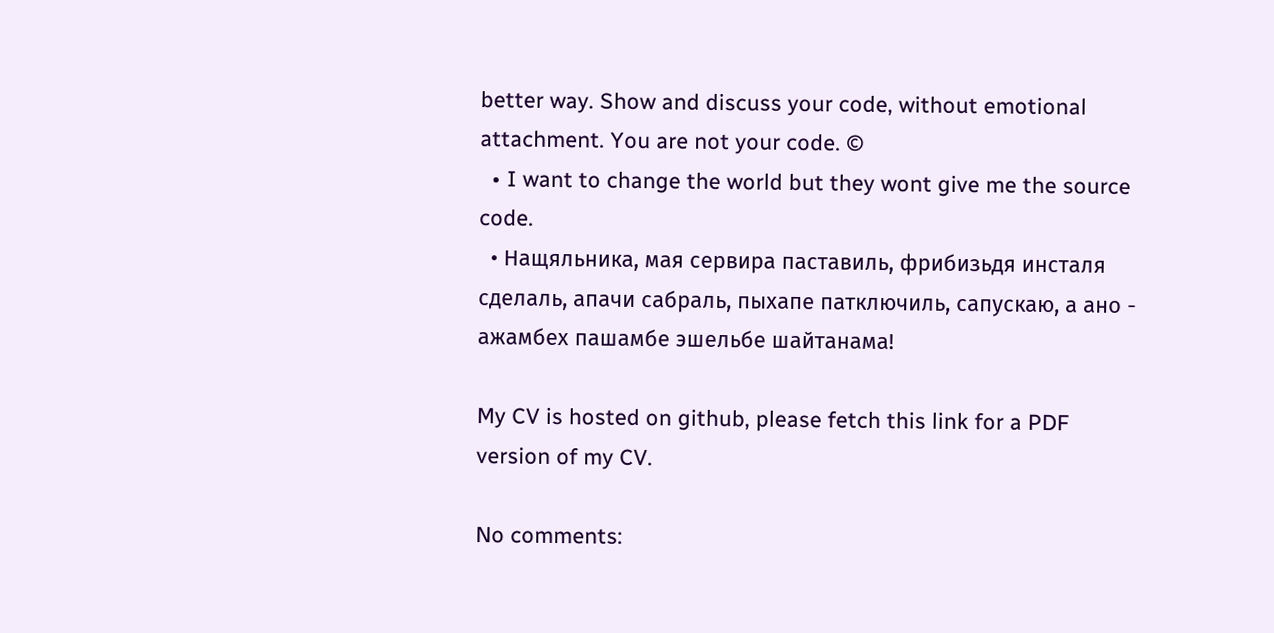better way. Show and discuss your code, without emotional attachment. You are not your code. ©
  • I want to change the world but they wont give me the source code.
  • Нащяльника, мая сервира паставиль, фрибизьдя инсталя сделаль, апачи сабраль, пыхапе патключиль, сапускаю, а ано - ажамбех пашамбе эшельбе шайтанама!

My CV is hosted on github, please fetch this link for a PDF version of my CV.

No comments: